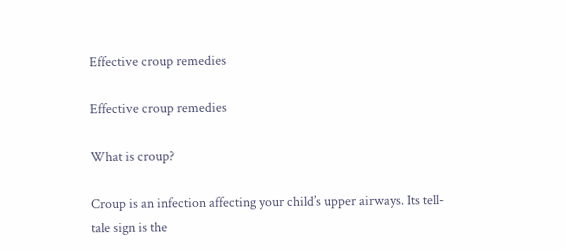Effective croup remedies

Effective croup remedies

What is croup?

Croup is an infection affecting your child’s upper airways. Its tell-tale sign is the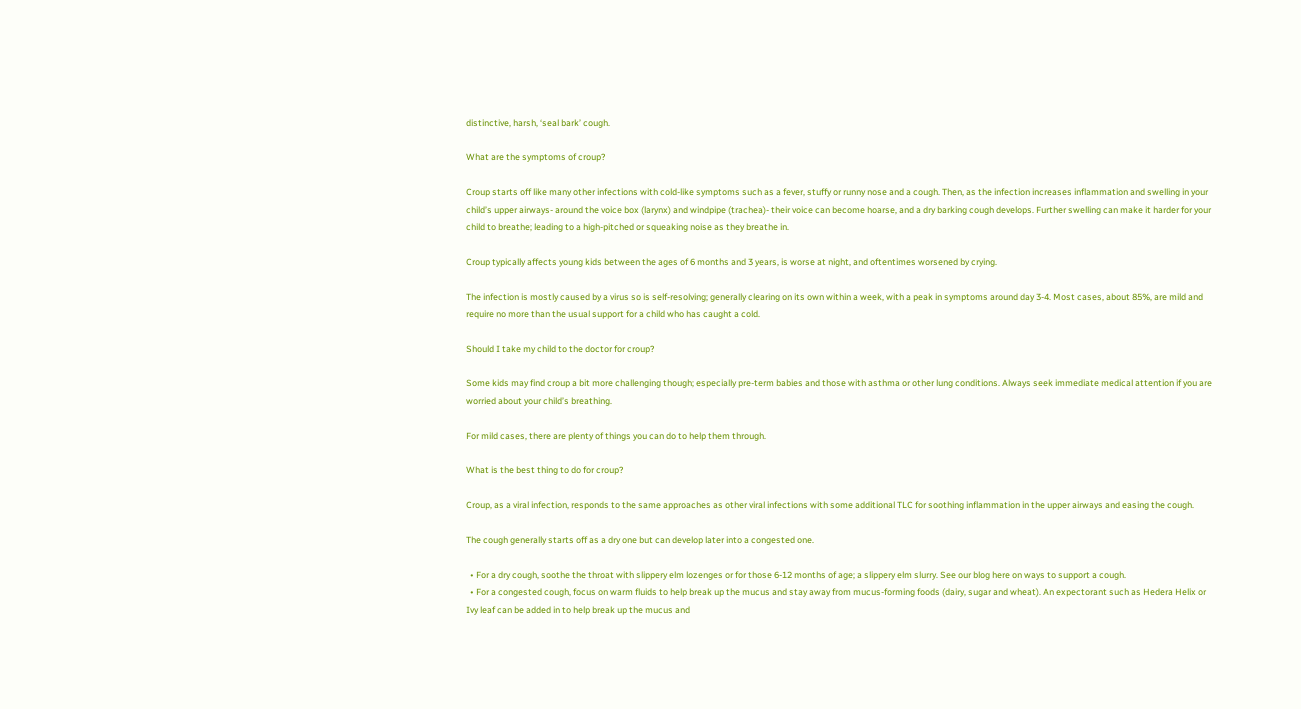distinctive, harsh, ‘seal bark’ cough.

What are the symptoms of croup?

Croup starts off like many other infections with cold-like symptoms such as a fever, stuffy or runny nose and a cough. Then, as the infection increases inflammation and swelling in your child’s upper airways- around the voice box (larynx) and windpipe (trachea)- their voice can become hoarse, and a dry barking cough develops. Further swelling can make it harder for your child to breathe; leading to a high-pitched or squeaking noise as they breathe in.

Croup typically affects young kids between the ages of 6 months and 3 years, is worse at night, and oftentimes worsened by crying.

The infection is mostly caused by a virus so is self-resolving; generally clearing on its own within a week, with a peak in symptoms around day 3-4. Most cases, about 85%, are mild and require no more than the usual support for a child who has caught a cold.

Should I take my child to the doctor for croup?

Some kids may find croup a bit more challenging though; especially pre-term babies and those with asthma or other lung conditions. Always seek immediate medical attention if you are worried about your child’s breathing.

For mild cases, there are plenty of things you can do to help them through.

What is the best thing to do for croup?

Croup, as a viral infection, responds to the same approaches as other viral infections with some additional TLC for soothing inflammation in the upper airways and easing the cough.

The cough generally starts off as a dry one but can develop later into a congested one.

  • For a dry cough, soothe the throat with slippery elm lozenges or for those 6-12 months of age; a slippery elm slurry. See our blog here on ways to support a cough.
  • For a congested cough, focus on warm fluids to help break up the mucus and stay away from mucus-forming foods (dairy, sugar and wheat). An expectorant such as Hedera Helix or Ivy leaf can be added in to help break up the mucus and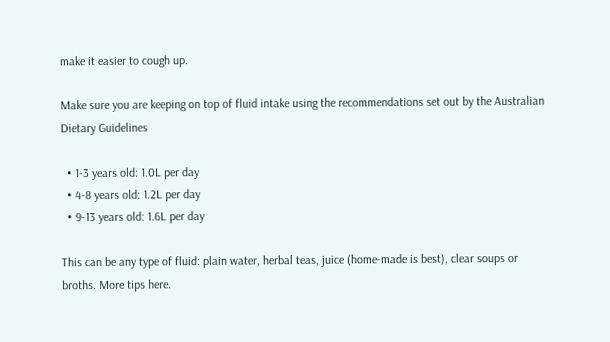make it easier to cough up.

Make sure you are keeping on top of fluid intake using the recommendations set out by the Australian Dietary Guidelines

  • 1-3 years old: 1.0L per day
  • 4-8 years old: 1.2L per day
  • 9-13 years old: 1.6L per day

This can be any type of fluid: plain water, herbal teas, juice (home-made is best), clear soups or broths. More tips here.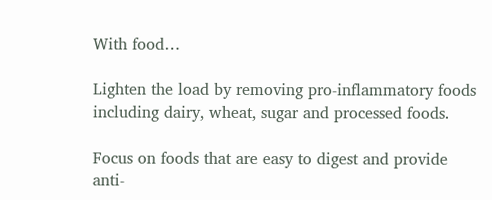With food…

Lighten the load by removing pro-inflammatory foods including dairy, wheat, sugar and processed foods.

Focus on foods that are easy to digest and provide anti-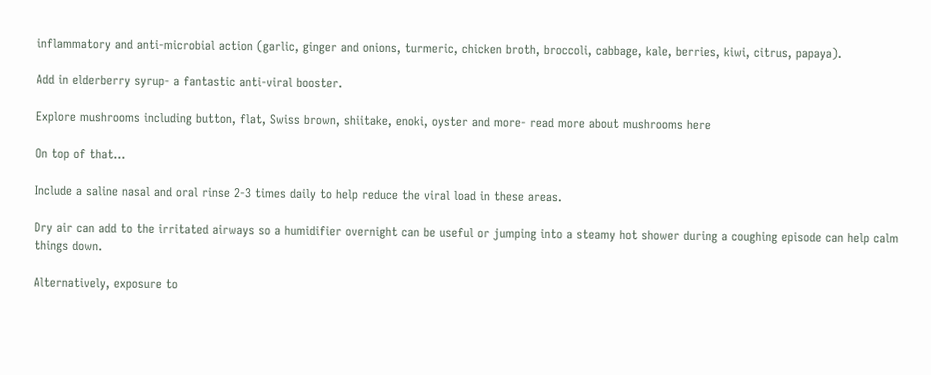inflammatory and anti-microbial action (garlic, ginger and onions, turmeric, chicken broth, broccoli, cabbage, kale, berries, kiwi, citrus, papaya).

Add in elderberry syrup- a fantastic anti-viral booster.

Explore mushrooms including button, flat, Swiss brown, shiitake, enoki, oyster and more- read more about mushrooms here

On top of that…

Include a saline nasal and oral rinse 2-3 times daily to help reduce the viral load in these areas.

Dry air can add to the irritated airways so a humidifier overnight can be useful or jumping into a steamy hot shower during a coughing episode can help calm things down.

Alternatively, exposure to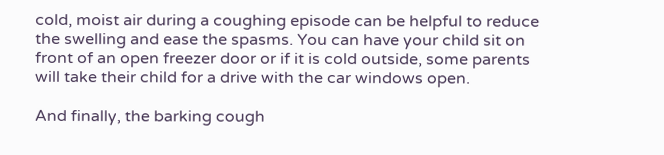cold, moist air during a coughing episode can be helpful to reduce the swelling and ease the spasms. You can have your child sit on front of an open freezer door or if it is cold outside, some parents will take their child for a drive with the car windows open.

And finally, the barking cough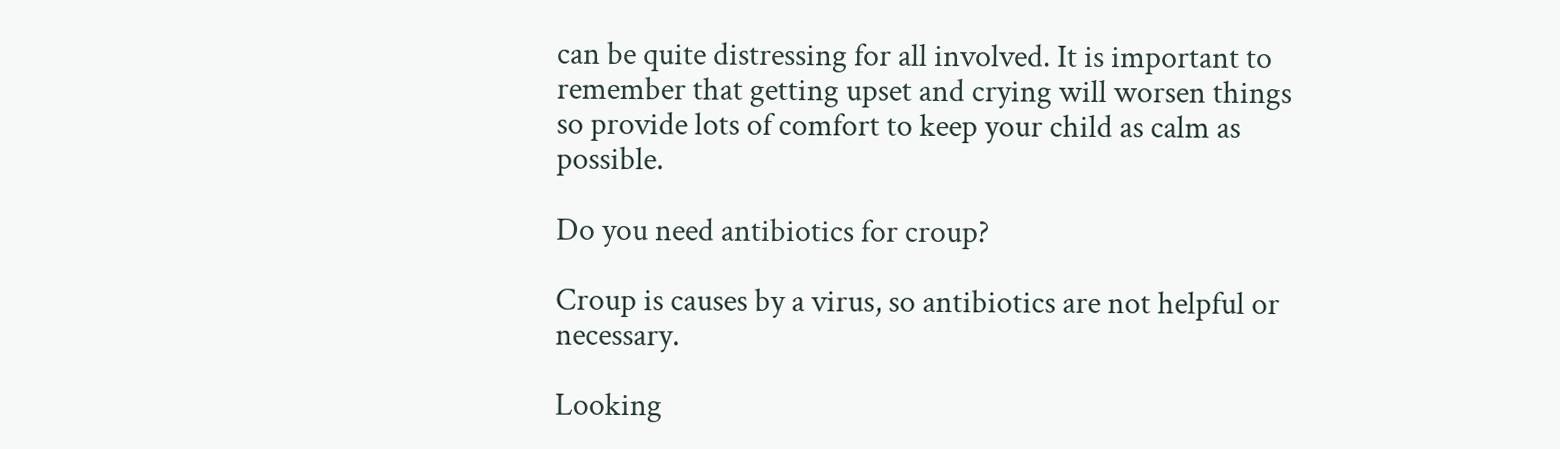can be quite distressing for all involved. It is important to remember that getting upset and crying will worsen things so provide lots of comfort to keep your child as calm as possible.

Do you need antibiotics for croup?

Croup is causes by a virus, so antibiotics are not helpful or necessary.

Looking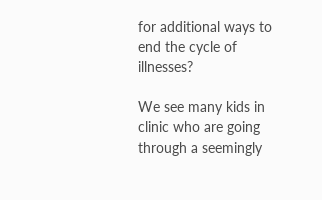for additional ways to end the cycle of illnesses?

We see many kids in clinic who are going through a seemingly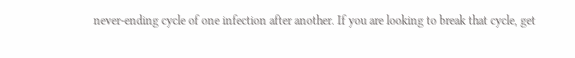never-ending cycle of one infection after another. If you are looking to break that cycle, get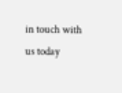in touch with us today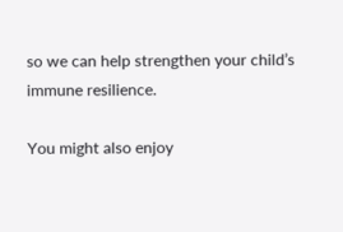so we can help strengthen your child’s immune resilience.

You might also enjoy